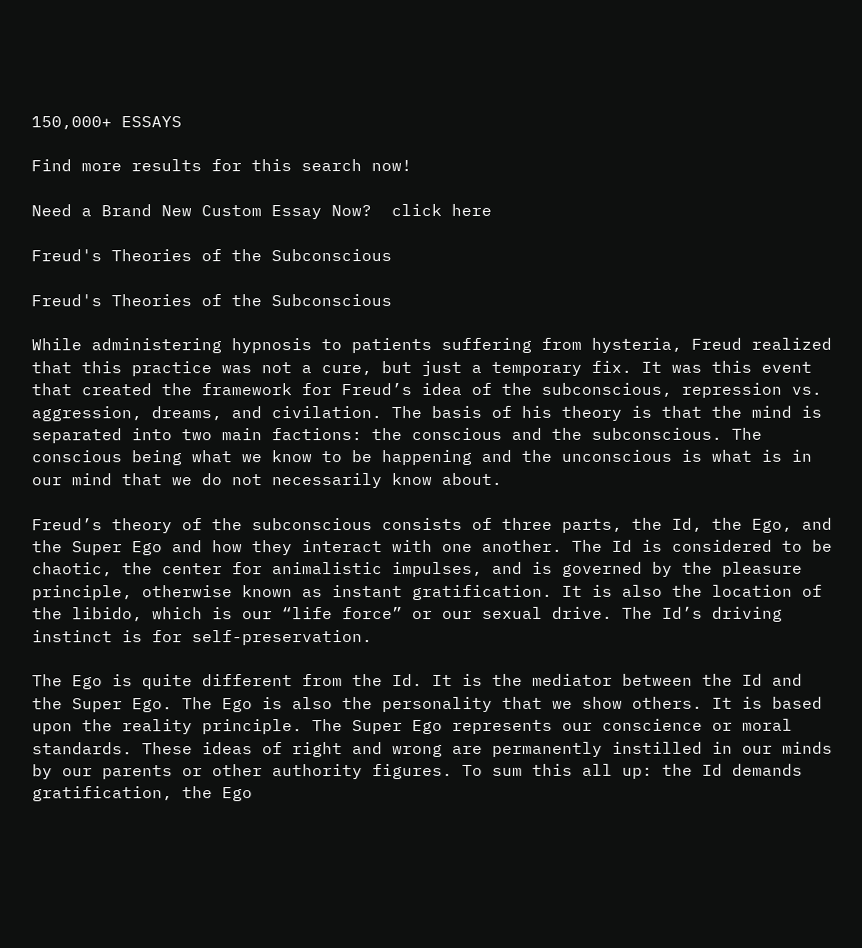150,000+ ESSAYS

Find more results for this search now!

Need a Brand New Custom Essay Now?  click here

Freud's Theories of the Subconscious

Freud's Theories of the Subconscious

While administering hypnosis to patients suffering from hysteria, Freud realized that this practice was not a cure, but just a temporary fix. It was this event that created the framework for Freud’s idea of the subconscious, repression vs. aggression, dreams, and civilation. The basis of his theory is that the mind is separated into two main factions: the conscious and the subconscious. The conscious being what we know to be happening and the unconscious is what is in our mind that we do not necessarily know about.

Freud’s theory of the subconscious consists of three parts, the Id, the Ego, and the Super Ego and how they interact with one another. The Id is considered to be chaotic, the center for animalistic impulses, and is governed by the pleasure principle, otherwise known as instant gratification. It is also the location of the libido, which is our “life force” or our sexual drive. The Id’s driving instinct is for self-preservation.

The Ego is quite different from the Id. It is the mediator between the Id and the Super Ego. The Ego is also the personality that we show others. It is based upon the reality principle. The Super Ego represents our conscience or moral standards. These ideas of right and wrong are permanently instilled in our minds by our parents or other authority figures. To sum this all up: the Id demands gratification, the Ego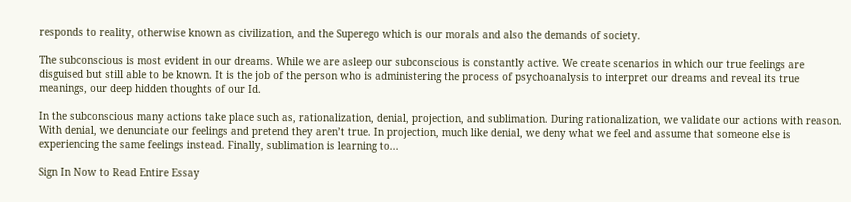responds to reality, otherwise known as civilization, and the Superego which is our morals and also the demands of society.

The subconscious is most evident in our dreams. While we are asleep our subconscious is constantly active. We create scenarios in which our true feelings are disguised but still able to be known. It is the job of the person who is administering the process of psychoanalysis to interpret our dreams and reveal its true meanings, our deep hidden thoughts of our Id.

In the subconscious many actions take place such as, rationalization, denial, projection, and sublimation. During rationalization, we validate our actions with reason. With denial, we denunciate our feelings and pretend they aren’t true. In projection, much like denial, we deny what we feel and assume that someone else is experiencing the same feelings instead. Finally, sublimation is learning to...

Sign In Now to Read Entire Essay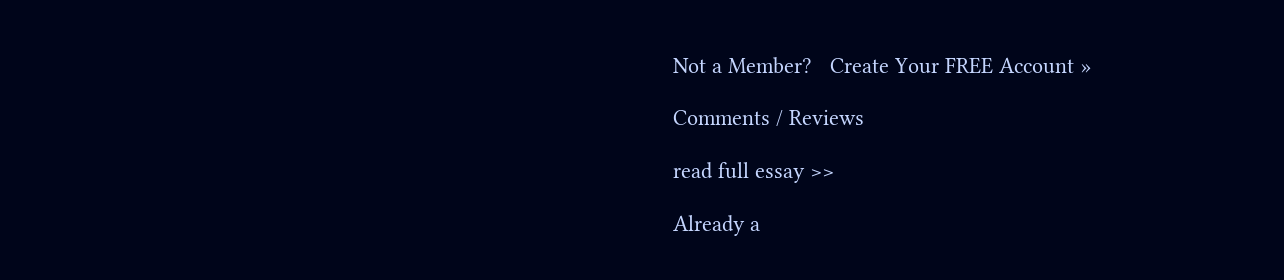Not a Member?   Create Your FREE Account »

Comments / Reviews

read full essay >>

Already a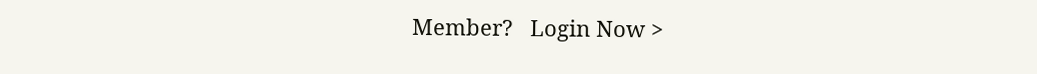Member?   Login Now >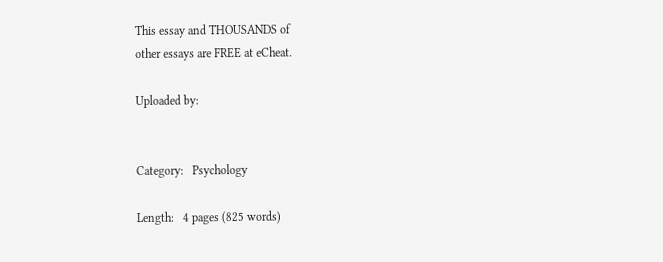This essay and THOUSANDS of
other essays are FREE at eCheat.

Uploaded by:


Category:   Psychology

Length:   4 pages (825 words)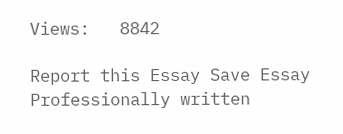Views:   8842

Report this Essay Save Essay
Professionally written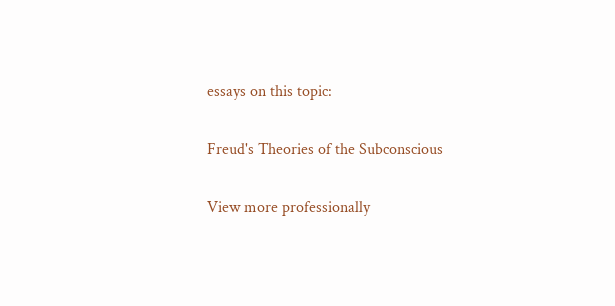essays on this topic:

Freud's Theories of the Subconscious

View more professionally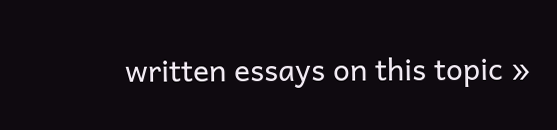written essays on this topic »